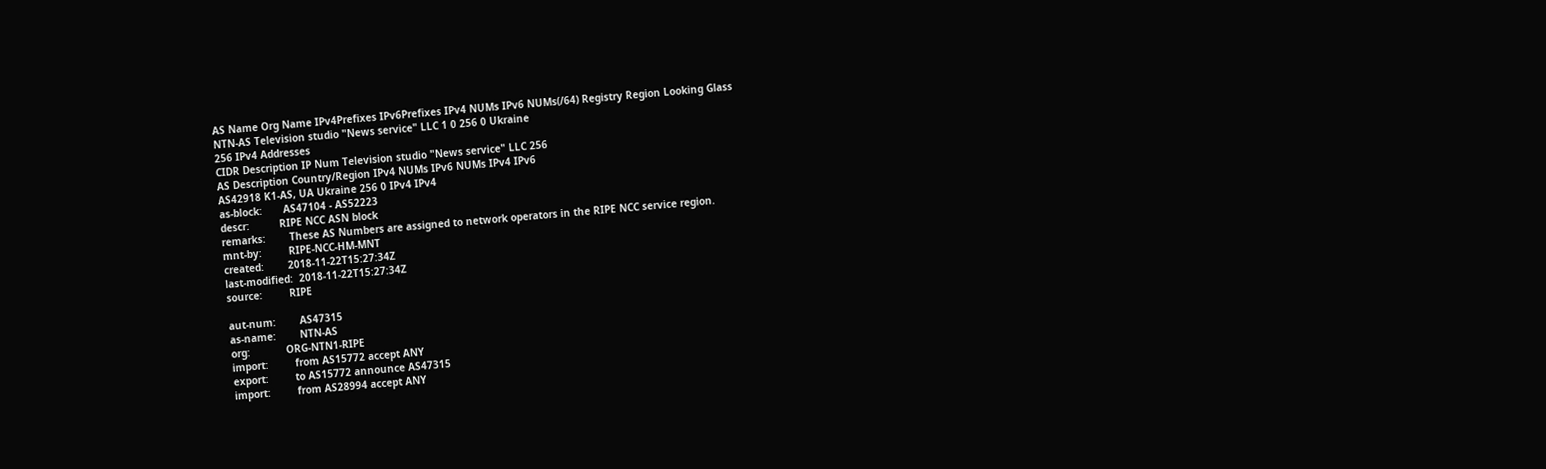AS Name Org Name IPv4Prefixes IPv6Prefixes IPv4 NUMs IPv6 NUMs(/64) Registry Region Looking Glass
NTN-AS Television studio "News service" LLC 1 0 256 0 Ukraine
256 IPv4 Addresses
CIDR Description IP Num Television studio "News service" LLC 256
AS Description Country/Region IPv4 NUMs IPv6 NUMs IPv4 IPv6
AS42918 K1-AS, UA Ukraine 256 0 IPv4 IPv4
as-block:       AS47104 - AS52223
descr:          RIPE NCC ASN block
remarks:        These AS Numbers are assigned to network operators in the RIPE NCC service region.
mnt-by:         RIPE-NCC-HM-MNT
created:        2018-11-22T15:27:34Z
last-modified:  2018-11-22T15:27:34Z
source:         RIPE

aut-num:        AS47315
as-name:        NTN-AS
org:            ORG-NTN1-RIPE
import:         from AS15772 accept ANY
export:         to AS15772 announce AS47315
import:         from AS28994 accept ANY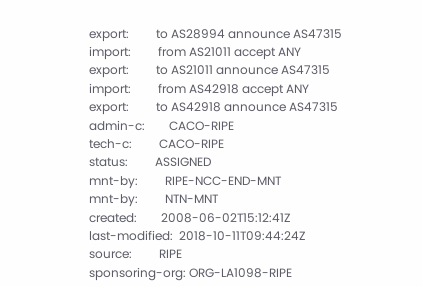export:         to AS28994 announce AS47315
import:         from AS21011 accept ANY
export:         to AS21011 announce AS47315
import:         from AS42918 accept ANY
export:         to AS42918 announce AS47315
admin-c:        CACO-RIPE
tech-c:         CACO-RIPE
status:         ASSIGNED
mnt-by:         RIPE-NCC-END-MNT
mnt-by:         NTN-MNT
created:        2008-06-02T15:12:41Z
last-modified:  2018-10-11T09:44:24Z
source:         RIPE
sponsoring-org: ORG-LA1098-RIPE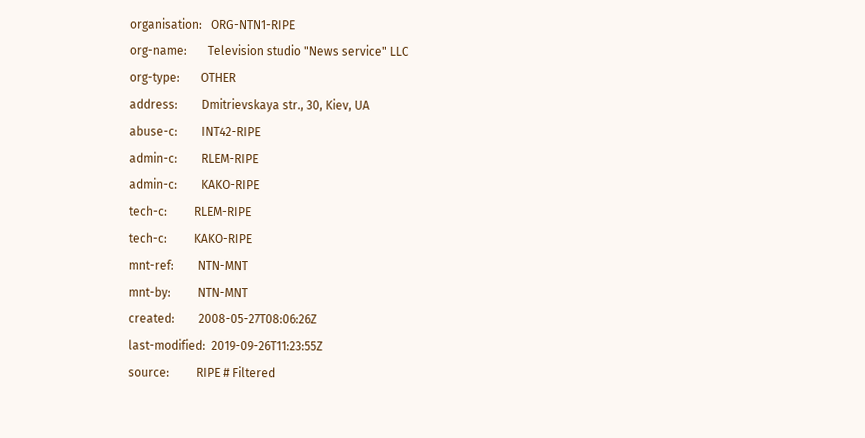organisation:   ORG-NTN1-RIPE
org-name:       Television studio "News service" LLC
org-type:       OTHER
address:        Dmitrievskaya str., 30, Kiev, UA
abuse-c:        INT42-RIPE
admin-c:        RLEM-RIPE
admin-c:        KAKO-RIPE
tech-c:         RLEM-RIPE
tech-c:         KAKO-RIPE
mnt-ref:        NTN-MNT
mnt-by:         NTN-MNT
created:        2008-05-27T08:06:26Z
last-modified:  2019-09-26T11:23:55Z
source:         RIPE # Filtered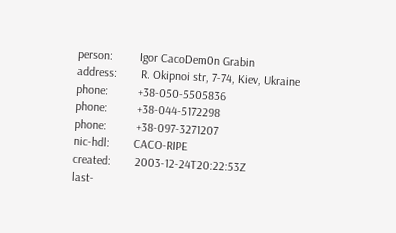person:         Igor CacoDem0n Grabin
address:        R. Okipnoi str, 7-74, Kiev, Ukraine
phone:          +38-050-5505836
phone:          +38-044-5172298
phone:          +38-097-3271207
nic-hdl:        CACO-RIPE
created:        2003-12-24T20:22:53Z
last-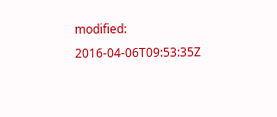modified:  2016-04-06T09:53:35Z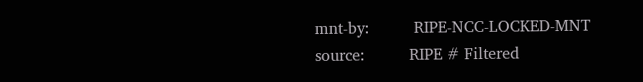mnt-by:         RIPE-NCC-LOCKED-MNT
source:         RIPE # Filtered